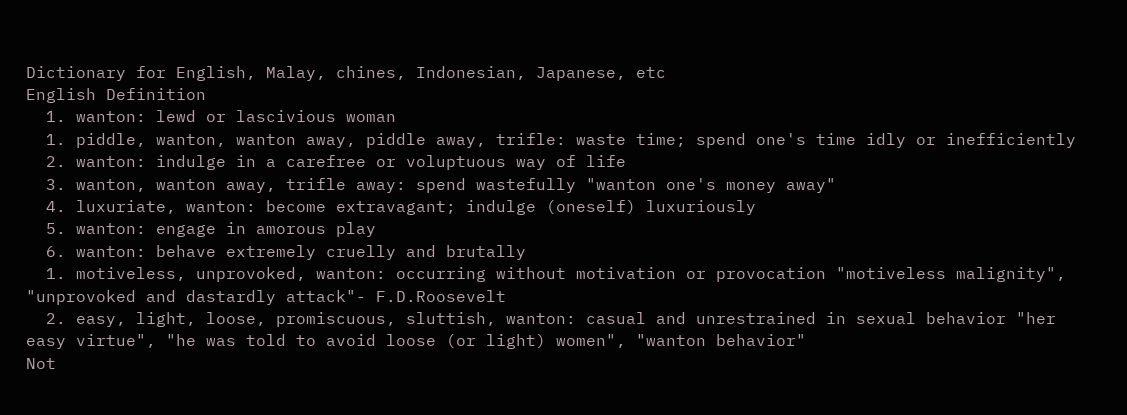Dictionary for English, Malay, chines, Indonesian, Japanese, etc
English Definition
  1. wanton: lewd or lascivious woman
  1. piddle, wanton, wanton away, piddle away, trifle: waste time; spend one's time idly or inefficiently
  2. wanton: indulge in a carefree or voluptuous way of life
  3. wanton, wanton away, trifle away: spend wastefully "wanton one's money away"
  4. luxuriate, wanton: become extravagant; indulge (oneself) luxuriously
  5. wanton: engage in amorous play
  6. wanton: behave extremely cruelly and brutally
  1. motiveless, unprovoked, wanton: occurring without motivation or provocation "motiveless malignity", "unprovoked and dastardly attack"- F.D.Roosevelt
  2. easy, light, loose, promiscuous, sluttish, wanton: casual and unrestrained in sexual behavior "her easy virtue", "he was told to avoid loose (or light) women", "wanton behavior"
Not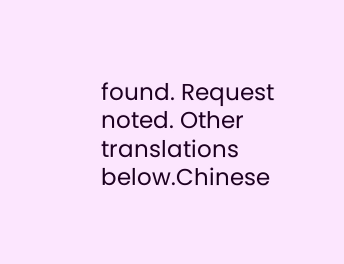found. Request noted. Other translations below.Chinese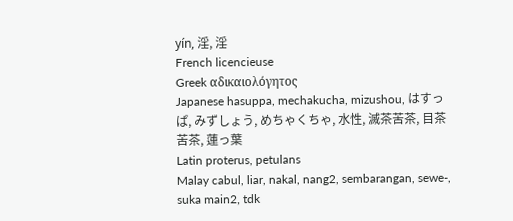yín, 淫, 淫
French licencieuse
Greek αδικαιολόγητος
Japanese hasuppa, mechakucha, mizushou, はすっぱ, みずしょう, めちゃくちゃ, 水性, 滅茶苦茶, 目茶苦茶, 蓮っ葉
Latin proterus, petulans
Malay cabul, liar, nakal, nang2, sembarangan, sewe-, suka main2, tdk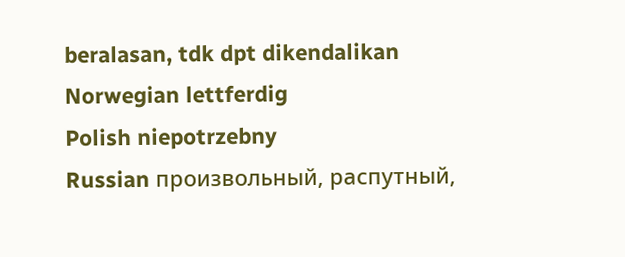beralasan, tdk dpt dikendalikan
Norwegian lettferdig
Polish niepotrzebny
Russian произвольный, распутный,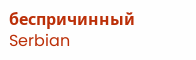беспричинный
Serbian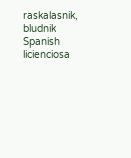raskalasnik, bludnik
Spanish licienciosa